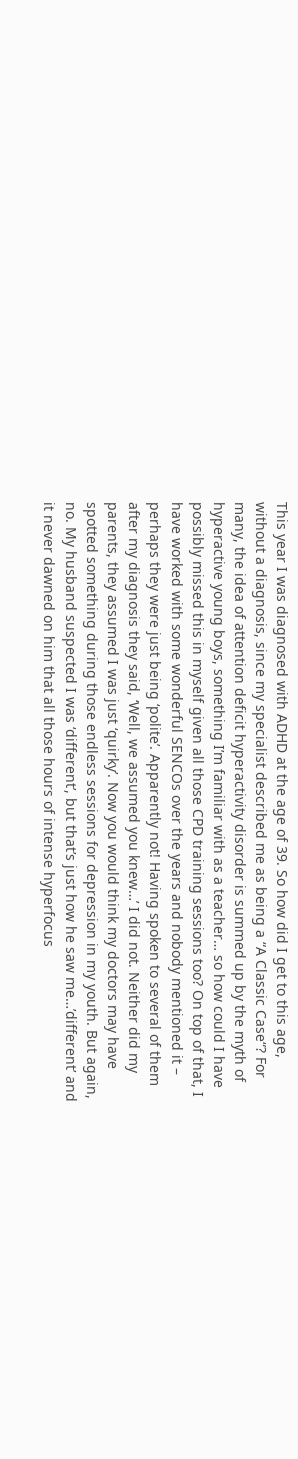This year I was diagnosed with ADHD at the age of 39. So how did I get to this age, without a diagnosis, since my specialist described me as being a “A Classic Case“? For many, the idea of attention deficit hyperactivity disorder is summed up by the myth of hyperactive young boys, something I’m familiar with as a teacher… so how could I have possibly missed this in myself given all those CPD training sessions too? On top of that, I have worked with some wonderful SENCOs over the years and nobody mentioned it – perhaps they were just being ‘polite’. Apparently not! Having spoken to several of them after my diagnosis they said, ‘Well, we assumed you knew…’ I did not. Neither did my parents, they assumed I was just ‘quirky’. Now you would think my doctors may have spotted something during those endless sessions for depression in my youth. But again, no. My husband suspected I was ‘different’, but that’s just how he saw me…’different’ and it never dawned on him that all those hours of intense hyperfocus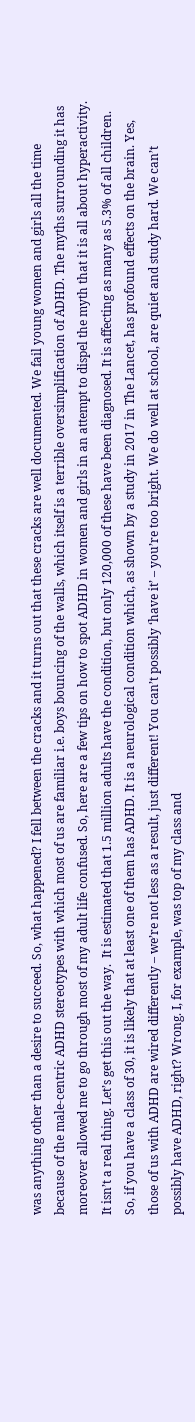was anything other than a desire to succeed. So, what happened? I fell between the cracks and it turns out that these cracks are well documented. We fail young women and girls all the time because of the male-centric ADHD stereotypes with which most of us are familiar i.e. boys bouncing of the walls, which itself is a terrible oversimplification of ADHD. The myths surrounding it has moreover allowed me to go through most of my adult life confused. So, here are a few tips on how to spot ADHD in women and girls in an attempt to dispel the myth that it is all about hyperactivity. It isn’t a real thing. Let’s get this out the way.  It is estimated that 1.5 million adults have the condition, but only 120,000 of these have been diagnosed. It is affecting as many as 5.3% of all children. So, if you have a class of 30, it is likely that at least one of them has ADHD. It is a neurological condition which, as shown by a study in 2017 in The Lancet, has profound effects on the brain. Yes, those of us with ADHD are wired differently – we’re not less as a result, just different! You can’t possibly ‘have it’ – you’re too bright. We do well at school, are quiet and study hard. We can’t possibly have ADHD, right? Wrong. I, for example, was top of my class and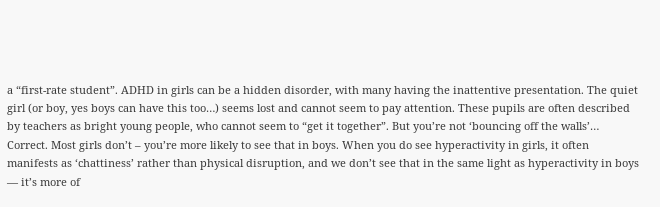a “first-rate student”. ADHD in girls can be a hidden disorder, with many having the inattentive presentation. The quiet girl (or boy, yes boys can have this too…) seems lost and cannot seem to pay attention. These pupils are often described by teachers as bright young people, who cannot seem to “get it together”. But you’re not ‘bouncing off the walls’… Correct. Most girls don’t – you’re more likely to see that in boys. When you do see hyperactivity in girls, it often manifests as ‘chattiness’ rather than physical disruption, and we don’t see that in the same light as hyperactivity in boys — it’s more of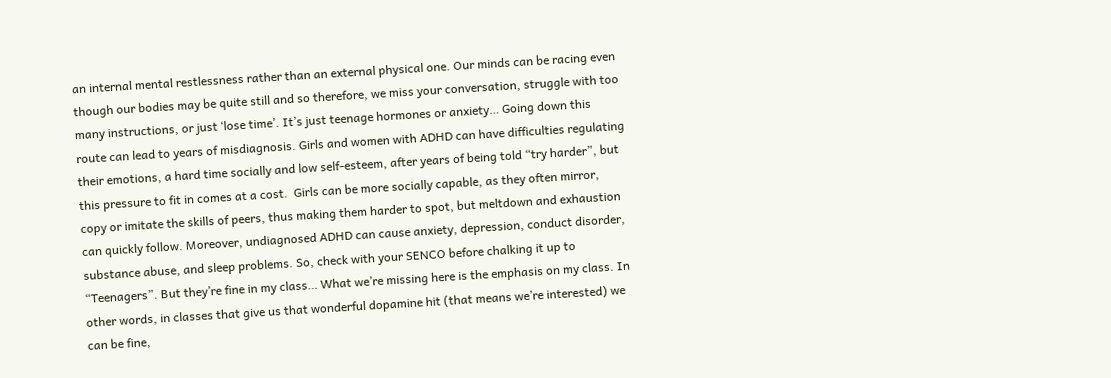an internal mental restlessness rather than an external physical one. Our minds can be racing even though our bodies may be quite still and so therefore, we miss your conversation, struggle with too many instructions, or just ‘lose time’. It’s just teenage hormones or anxiety… Going down this route can lead to years of misdiagnosis. Girls and women with ADHD can have difficulties regulating their emotions, a hard time socially and low self-esteem, after years of being told “try harder”, but this pressure to fit in comes at a cost.  Girls can be more socially capable, as they often mirror, copy or imitate the skills of peers, thus making them harder to spot, but meltdown and exhaustion can quickly follow. Moreover, undiagnosed ADHD can cause anxiety, depression, conduct disorder, substance abuse, and sleep problems. So, check with your SENCO before chalking it up to “Teenagers”. But they’re fine in my class… What we’re missing here is the emphasis on my class. In other words, in classes that give us that wonderful dopamine hit (that means we’re interested) we can be fine,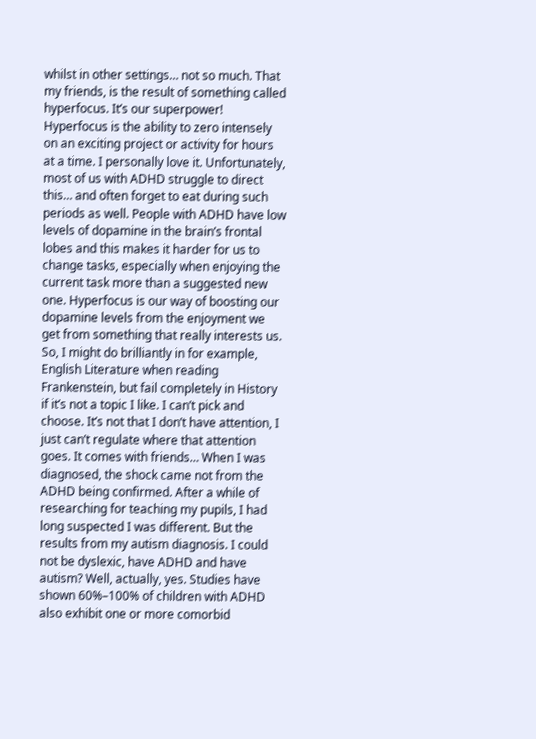whilst in other settings… not so much. That my friends, is the result of something called hyperfocus. It’s our superpower! Hyperfocus is the ability to zero intensely on an exciting project or activity for hours at a time. I personally love it. Unfortunately, most of us with ADHD struggle to direct this… and often forget to eat during such periods as well. People with ADHD have low levels of dopamine in the brain’s frontal lobes and this makes it harder for us to change tasks, especially when enjoying the current task more than a suggested new one. Hyperfocus is our way of boosting our dopamine levels from the enjoyment we get from something that really interests us. So, I might do brilliantly in for example, English Literature when reading Frankenstein, but fail completely in History if it’s not a topic I like. I can’t pick and choose. It’s not that I don’t have attention, I just can’t regulate where that attention goes. It comes with friends… When I was diagnosed, the shock came not from the ADHD being confirmed. After a while of researching for teaching my pupils, I had long suspected I was different. But the results from my autism diagnosis. I could not be dyslexic, have ADHD and have autism? Well, actually, yes. Studies have shown 60%–100% of children with ADHD also exhibit one or more comorbid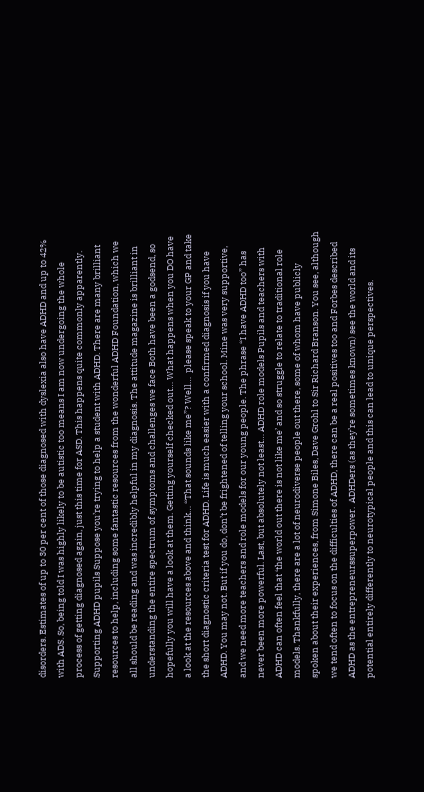disorders. Estimates of up to 30 per cent of those diagnosed with dyslexia also have ADHD and up to 42% with ADS. So, being told I was highly likely to be autistic too means I am now undergoing the whole process of getting diagnosed again, just this time for ASD. This happens quite commonly apparently. Supporting ADHD pupils Suppose you’re trying to help a student with ADHD. There are many brilliant resources to help, including some fantastic resources from the wonderful ADHD Foundation, which we all should be reading and was incredibly helpful in my diagnosis. The attitude magazine is brilliant in understanding the entire spectrum of symptoms and challenges we face Both have been a godsend, so hopefully you will have a look at them. Getting yourself checked out… What happens when you DO have a look at the resources above and think… “That sounds like me”? Well…  please speak to your GP and take the short diagnostic criteria test for ADHD. Life is much easier with a confirmed diagnosis if you have ADHD. You may not. But if you do, don’t be frightened of telling your school. Mine was very supportive, and we need more teachers and role models for our young people. The phrase “I have ADHD too” has never been more powerful. Last, but absolutely not least… ADHD role models Pupils and teachers with ADHD can often feel that ‘the world out there is not like me’ and so struggle to relate to traditional role models. Thankfully, there are a lot of neurodiverse people out there, some of whom have publicly spoken about their experiences, from Simone Biles, Dave Grohl to Sir Richard Branson. You see, although we tend often to focus on the difficulties of ADHD, there can be a real positives too and Forbes described ADHD as the entrepreneurssuperpower.  ADHDers (as they’re sometimes known) see the world and its potential entirely differently to neurotypical people and this can lead to unique perspectives.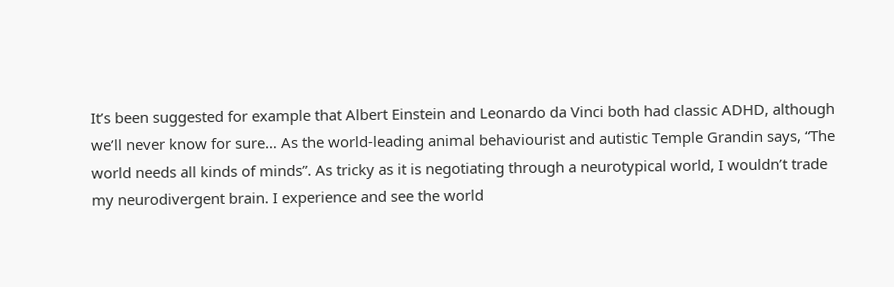It’s been suggested for example that Albert Einstein and Leonardo da Vinci both had classic ADHD, although we’ll never know for sure… As the world-leading animal behaviourist and autistic Temple Grandin says, “The world needs all kinds of minds”. As tricky as it is negotiating through a neurotypical world, I wouldn’t trade my neurodivergent brain. I experience and see the world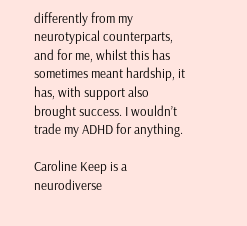differently from my neurotypical counterparts, and for me, whilst this has sometimes meant hardship, it has, with support also brought success. I wouldn’t trade my ADHD for anything.

Caroline Keep is a neurodiverse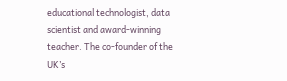educational technologist, data scientist and award-winning teacher. The co-founder of the UK’s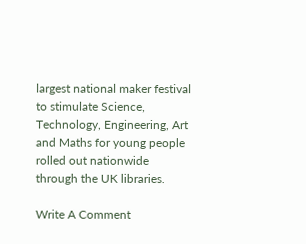largest national maker festival to stimulate Science, Technology, Engineering, Art and Maths for young people rolled out nationwide through the UK libraries.

Write A Comment